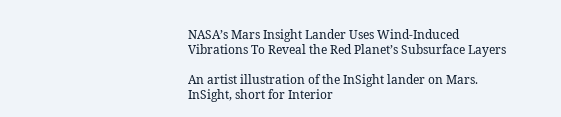NASA’s Mars Insight Lander Uses Wind-Induced Vibrations To Reveal the Red Planet’s Subsurface Layers

An artist illustration of the InSight lander on Mars. InSight, short for Interior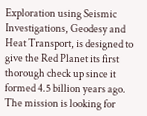Exploration using Seismic Investigations, Geodesy and Heat Transport, is designed to give the Red Planet its first thorough check up since it formed 4.5 billion years ago. The mission is looking for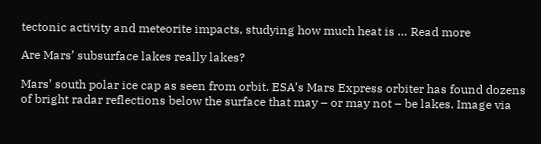tectonic activity and meteorite impacts, studying how much heat is … Read more

Are Mars’ subsurface lakes really lakes?

Mars’ south polar ice cap as seen from orbit. ESA’s Mars Express orbiter has found dozens of bright radar reflections below the surface that may – or may not – be lakes. Image via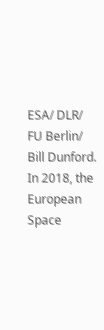ESA/ DLR/ FU Berlin/ Bill Dunford. In 2018, the European Space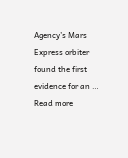Agency’s Mars Express orbiter found the first evidence for an … Read more